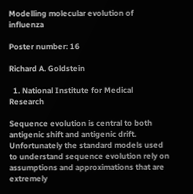Modelling molecular evolution of influenza

Poster number: 16

Richard A. Goldstein

  1. National Institute for Medical Research

Sequence evolution is central to both antigenic shift and antigenic drift. Unfortunately the standard models used to understand sequence evolution rely on assumptions and approximations that are extremely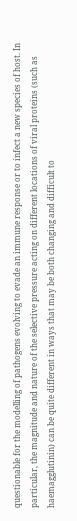questionable for the modelling of pathogens evolving to evade an immune response or to infect a new species of host. In particular, the magnitude and nature of the selective pressure acting on different locations of viral proteins (such as haemagglutinin) can be quite different in ways that may be both changing and difficult to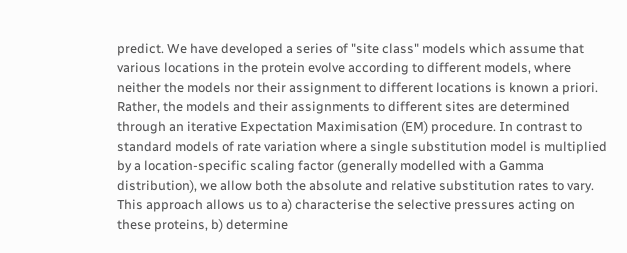predict. We have developed a series of "site class" models which assume that various locations in the protein evolve according to different models, where neither the models nor their assignment to different locations is known a priori. Rather, the models and their assignments to different sites are determined through an iterative Expectation Maximisation (EM) procedure. In contrast to standard models of rate variation where a single substitution model is multiplied by a location-specific scaling factor (generally modelled with a Gamma distribution), we allow both the absolute and relative substitution rates to vary. This approach allows us to a) characterise the selective pressures acting on these proteins, b) determine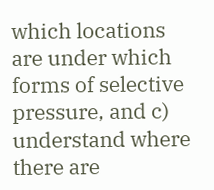which locations are under which forms of selective pressure, and c) understand where there are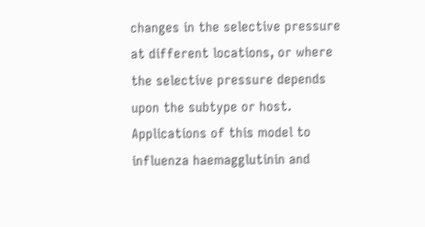changes in the selective pressure at different locations, or where the selective pressure depends upon the subtype or host. Applications of this model to influenza haemagglutinin and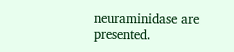neuraminidase are presented.